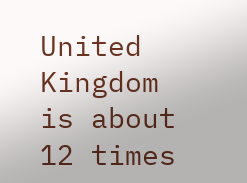United Kingdom is about 12 times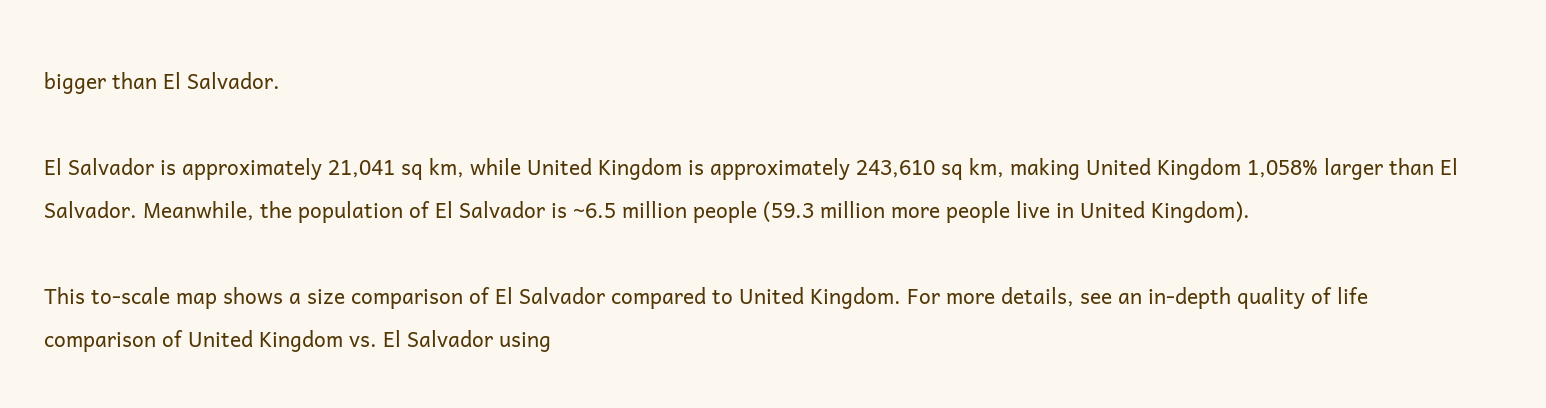bigger than El Salvador.

El Salvador is approximately 21,041 sq km, while United Kingdom is approximately 243,610 sq km, making United Kingdom 1,058% larger than El Salvador. Meanwhile, the population of El Salvador is ~6.5 million people (59.3 million more people live in United Kingdom).

This to-scale map shows a size comparison of El Salvador compared to United Kingdom. For more details, see an in-depth quality of life comparison of United Kingdom vs. El Salvador using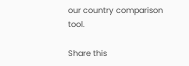our country comparison tool.

Share this